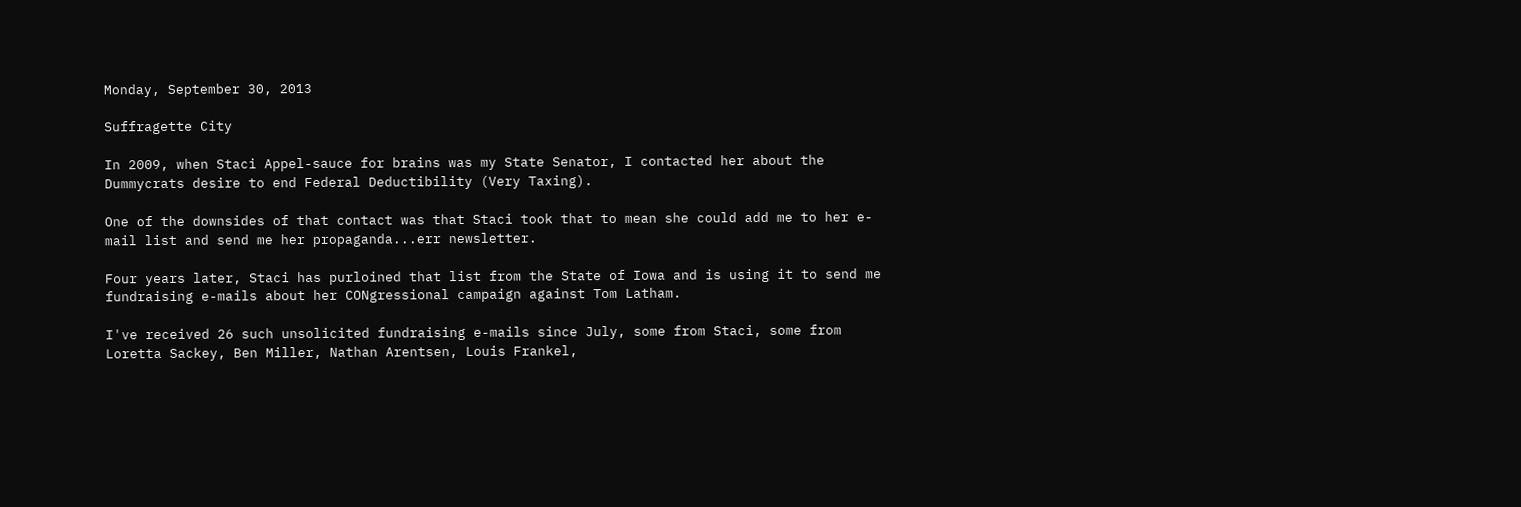Monday, September 30, 2013

Suffragette City

In 2009, when Staci Appel-sauce for brains was my State Senator, I contacted her about the Dummycrats desire to end Federal Deductibility (Very Taxing).

One of the downsides of that contact was that Staci took that to mean she could add me to her e-mail list and send me her propaganda...err newsletter.

Four years later, Staci has purloined that list from the State of Iowa and is using it to send me fundraising e-mails about her CONgressional campaign against Tom Latham.

I've received 26 such unsolicited fundraising e-mails since July, some from Staci, some from Loretta Sackey, Ben Miller, Nathan Arentsen, Louis Frankel,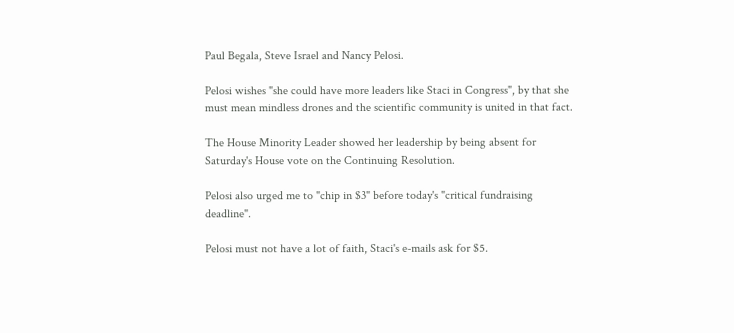Paul Begala, Steve Israel and Nancy Pelosi.

Pelosi wishes "she could have more leaders like Staci in Congress", by that she must mean mindless drones and the scientific community is united in that fact.

The House Minority Leader showed her leadership by being absent for Saturday's House vote on the Continuing Resolution.

Pelosi also urged me to "chip in $3" before today's "critical fundraising deadline".

Pelosi must not have a lot of faith, Staci's e-mails ask for $5.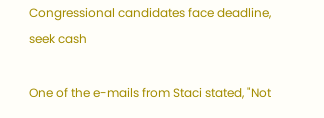Congressional candidates face deadline, seek cash

One of the e-mails from Staci stated, "Not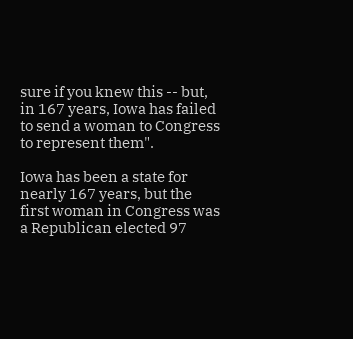sure if you knew this -- but, in 167 years, Iowa has failed to send a woman to Congress to represent them".

Iowa has been a state for nearly 167 years, but the first woman in Congress was a Republican elected 97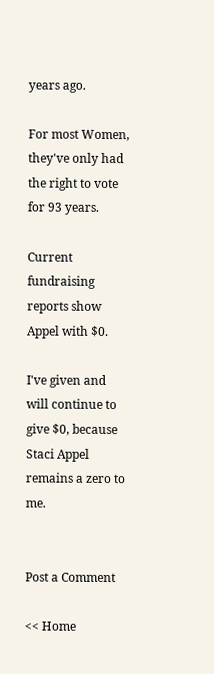years ago.

For most Women, they've only had the right to vote for 93 years.

Current fundraising reports show Appel with $0.

I've given and will continue to give $0, because Staci Appel remains a zero to me.


Post a Comment

<< Home